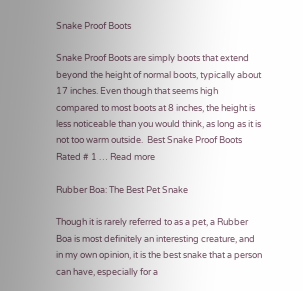Snake Proof Boots

Snake Proof Boots are simply boots that extend beyond the height of normal boots, typically about 17 inches. Even though that seems high compared to most boots at 8 inches, the height is less noticeable than you would think, as long as it is not too warm outside.  Best Snake Proof Boots Rated # 1 … Read more

Rubber Boa: The Best Pet Snake

Though it is rarely referred to as a pet, a Rubber Boa is most definitely an interesting creature, and in my own opinion, it is the best snake that a person can have, especially for a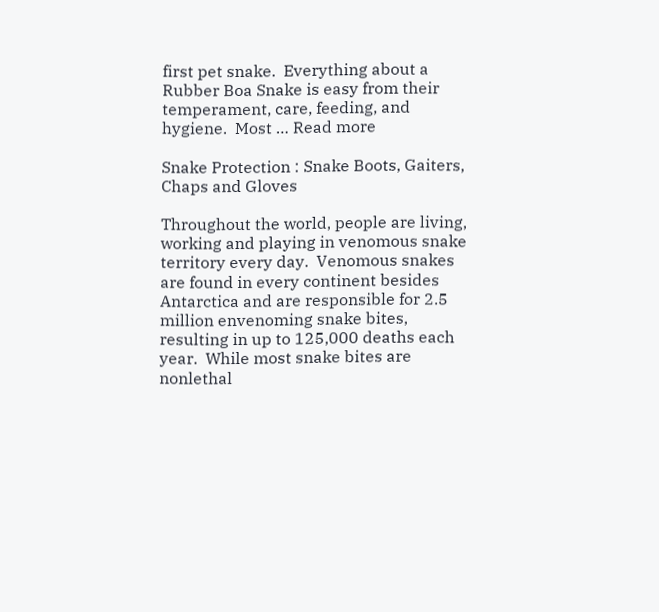first pet snake.  Everything about a Rubber Boa Snake is easy from their temperament, care, feeding, and hygiene.  Most … Read more

Snake Protection : Snake Boots, Gaiters, Chaps and Gloves

Throughout the world, people are living, working and playing in venomous snake territory every day.  Venomous snakes are found in every continent besides Antarctica and are responsible for 2.5 million envenoming snake bites, resulting in up to 125,000 deaths each year.  While most snake bites are nonlethal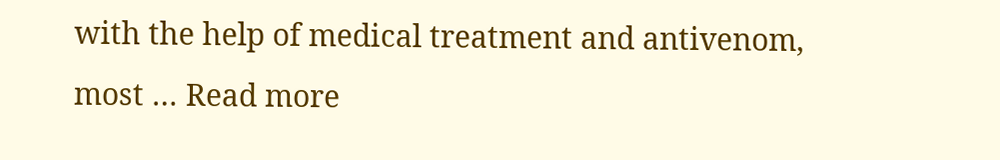with the help of medical treatment and antivenom, most … Read more